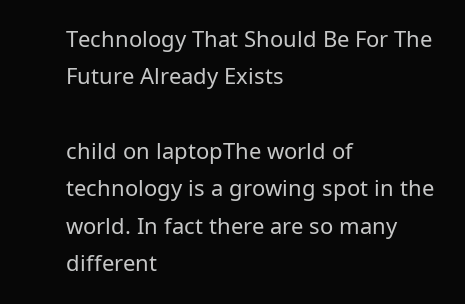Technology That Should Be For The Future Already Exists

child on laptopThe world of technology is a growing spot in the world. In fact there are so many different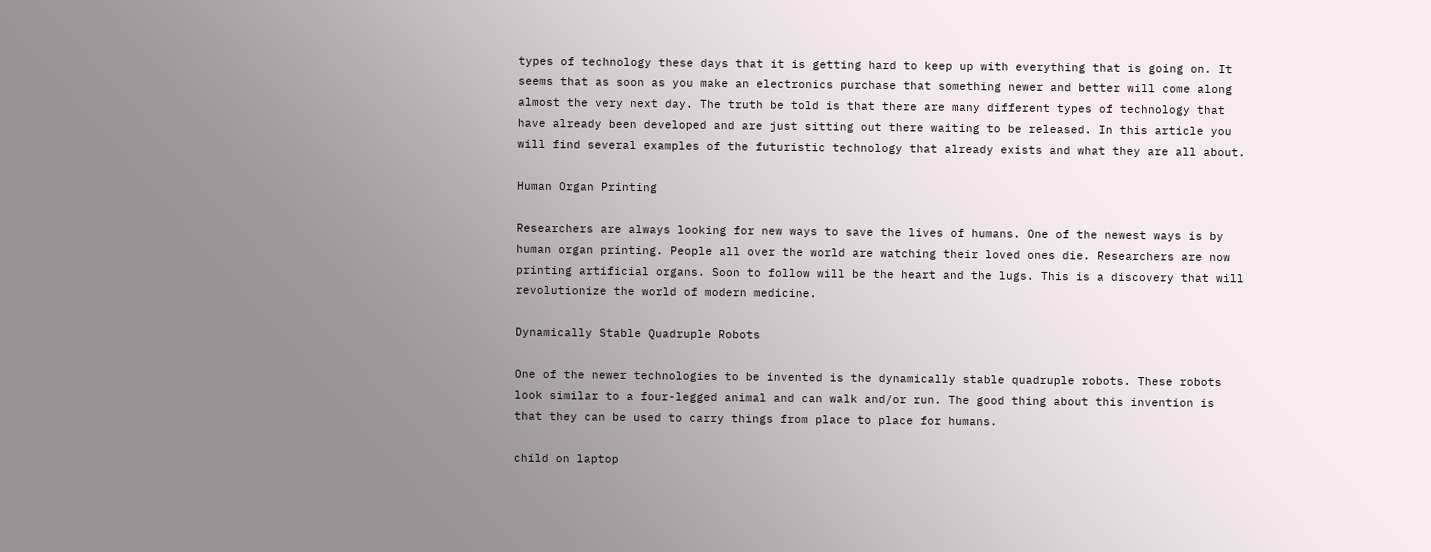types of technology these days that it is getting hard to keep up with everything that is going on. It seems that as soon as you make an electronics purchase that something newer and better will come along almost the very next day. The truth be told is that there are many different types of technology that have already been developed and are just sitting out there waiting to be released. In this article you will find several examples of the futuristic technology that already exists and what they are all about.

Human Organ Printing

Researchers are always looking for new ways to save the lives of humans. One of the newest ways is by human organ printing. People all over the world are watching their loved ones die. Researchers are now printing artificial organs. Soon to follow will be the heart and the lugs. This is a discovery that will revolutionize the world of modern medicine.

Dynamically Stable Quadruple Robots

One of the newer technologies to be invented is the dynamically stable quadruple robots. These robots look similar to a four-legged animal and can walk and/or run. The good thing about this invention is that they can be used to carry things from place to place for humans.

child on laptop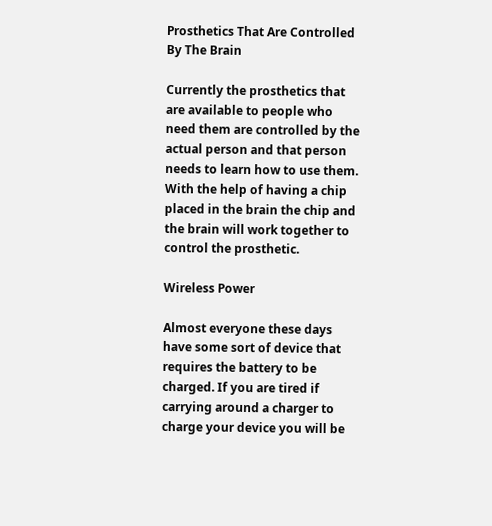Prosthetics That Are Controlled By The Brain

Currently the prosthetics that are available to people who need them are controlled by the actual person and that person needs to learn how to use them. With the help of having a chip placed in the brain the chip and the brain will work together to control the prosthetic.

Wireless Power

Almost everyone these days have some sort of device that requires the battery to be charged. If you are tired if carrying around a charger to charge your device you will be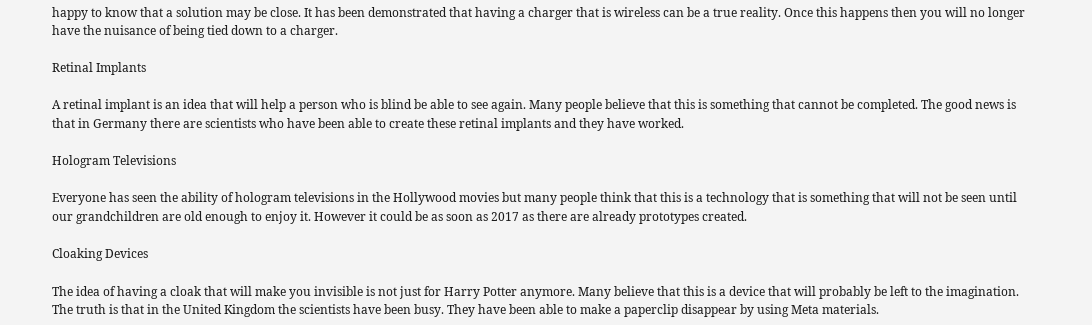happy to know that a solution may be close. It has been demonstrated that having a charger that is wireless can be a true reality. Once this happens then you will no longer have the nuisance of being tied down to a charger.

Retinal Implants

A retinal implant is an idea that will help a person who is blind be able to see again. Many people believe that this is something that cannot be completed. The good news is that in Germany there are scientists who have been able to create these retinal implants and they have worked.

Hologram Televisions

Everyone has seen the ability of hologram televisions in the Hollywood movies but many people think that this is a technology that is something that will not be seen until our grandchildren are old enough to enjoy it. However it could be as soon as 2017 as there are already prototypes created.

Cloaking Devices

The idea of having a cloak that will make you invisible is not just for Harry Potter anymore. Many believe that this is a device that will probably be left to the imagination. The truth is that in the United Kingdom the scientists have been busy. They have been able to make a paperclip disappear by using Meta materials.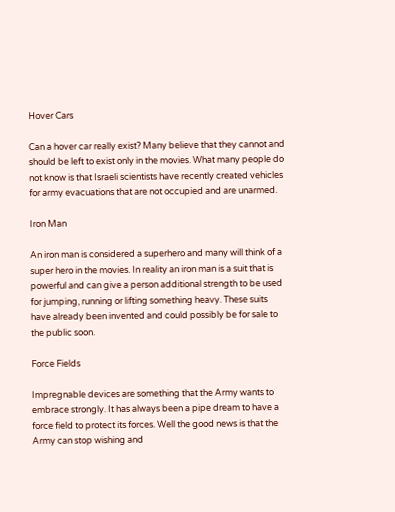Hover Cars

Can a hover car really exist? Many believe that they cannot and should be left to exist only in the movies. What many people do not know is that Israeli scientists have recently created vehicles for army evacuations that are not occupied and are unarmed.

Iron Man

An iron man is considered a superhero and many will think of a super hero in the movies. In reality an iron man is a suit that is powerful and can give a person additional strength to be used for jumping, running or lifting something heavy. These suits have already been invented and could possibly be for sale to the public soon.

Force Fields

Impregnable devices are something that the Army wants to embrace strongly. It has always been a pipe dream to have a force field to protect its forces. Well the good news is that the Army can stop wishing and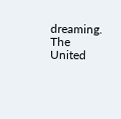dreaming. The United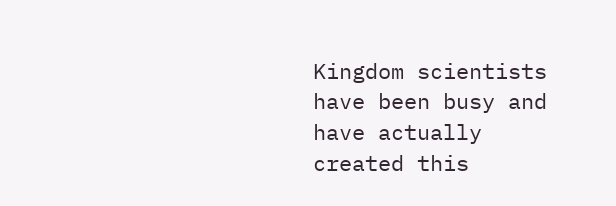Kingdom scientists have been busy and have actually created this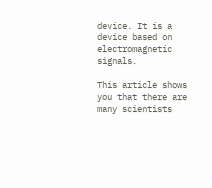device. It is a device based on electromagnetic signals.

This article shows you that there are many scientists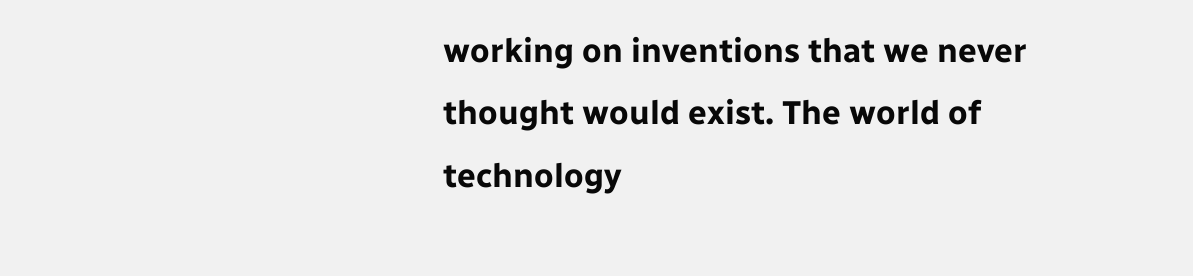working on inventions that we never thought would exist. The world of technology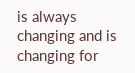is always changing and is changing for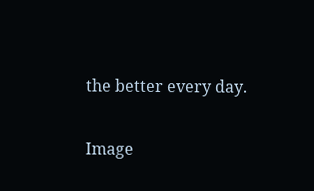the better every day.

Image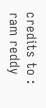credits to : ram reddy